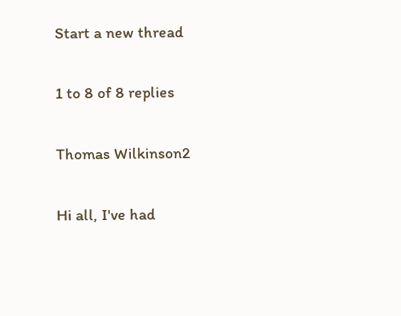Start a new thread

1 to 8 of 8 replies

Thomas Wilkinson2

Hi all, I've had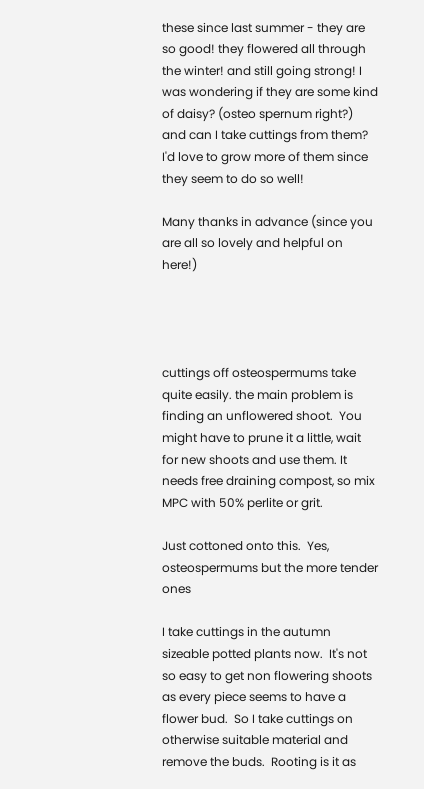these since last summer - they are so good! they flowered all through the winter! and still going strong! I was wondering if they are some kind of daisy? (osteo spernum right?) and can I take cuttings from them? I'd love to grow more of them since they seem to do so well!

Many thanks in advance (since you are all so lovely and helpful on here!)




cuttings off osteospermums take quite easily. the main problem is finding an unflowered shoot.  You might have to prune it a little, wait for new shoots and use them. It needs free draining compost, so mix MPC with 50% perlite or grit.

Just cottoned onto this.  Yes, osteospermums but the more tender ones

I take cuttings in the autumn sizeable potted plants now.  It's not so easy to get non flowering shoots as every piece seems to have a flower bud.  So I take cuttings on otherwise suitable material and remove the buds.  Rooting is it as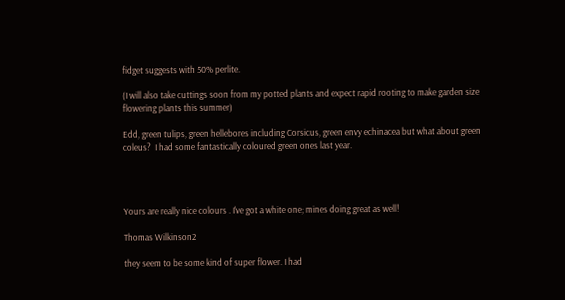fidget suggests with 50% perlite.

(I will also take cuttings soon from my potted plants and expect rapid rooting to make garden size flowering plants this summer)

Edd, green tulips, green hellebores including Corsicus, green envy echinacea but what about green coleus?  I had some fantastically coloured green ones last year.




Yours are really nice colours . I've got a white one; mines doing great as well!

Thomas Wilkinson2

they seem to be some kind of super flower. I had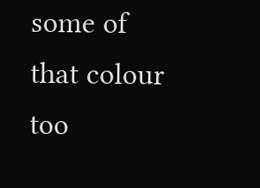some of that colour too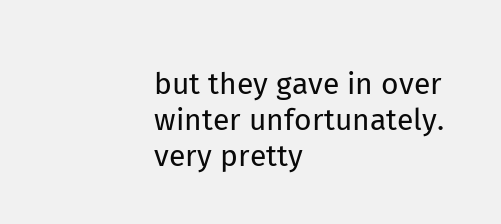but they gave in over winter unfortunately. very pretty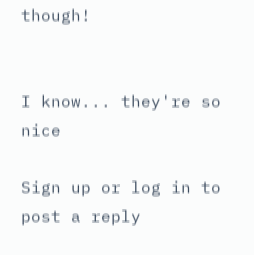though!


I know... they're so nice

Sign up or log in to post a reply